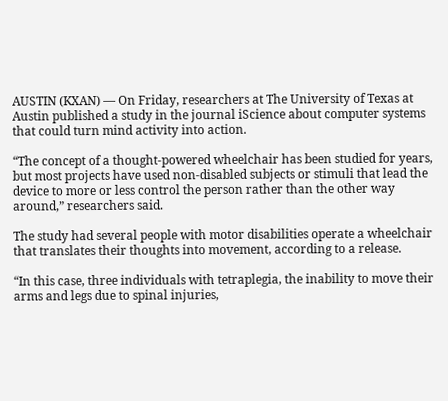AUSTIN (KXAN) — On Friday, researchers at The University of Texas at Austin published a study in the journal iScience about computer systems that could turn mind activity into action.

“The concept of a thought-powered wheelchair has been studied for years, but most projects have used non-disabled subjects or stimuli that lead the device to more or less control the person rather than the other way around,” researchers said.

The study had several people with motor disabilities operate a wheelchair that translates their thoughts into movement, according to a release.

“In this case, three individuals with tetraplegia, the inability to move their arms and legs due to spinal injuries,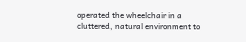operated the wheelchair in a cluttered, natural environment to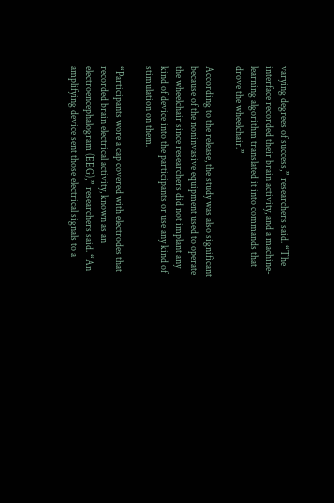varying degrees of success,” researchers said. “The interface recorded their brain activity, and a machine-learning algorithm translated it into commands that drove the wheelchair.”

According to the release, the study was also significant because of the noninvasive equipment used to operate the wheelchair since researchers did not implant any kind of device into the participants or use any kind of stimulation on them.

“Participants wore a cap covered with electrodes that recorded brain electrical activity, known as an electroencephalogram (EEG),” researchers said. “An amplifying device sent those electrical signals to a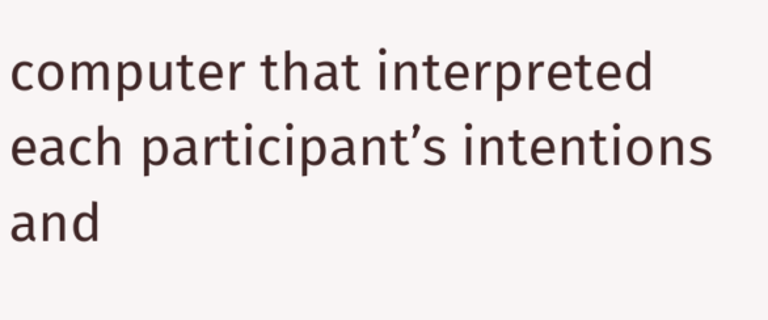computer that interpreted each participant’s intentions and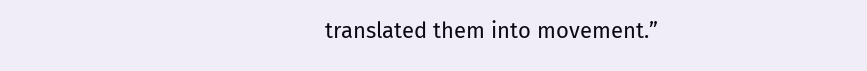translated them into movement.”